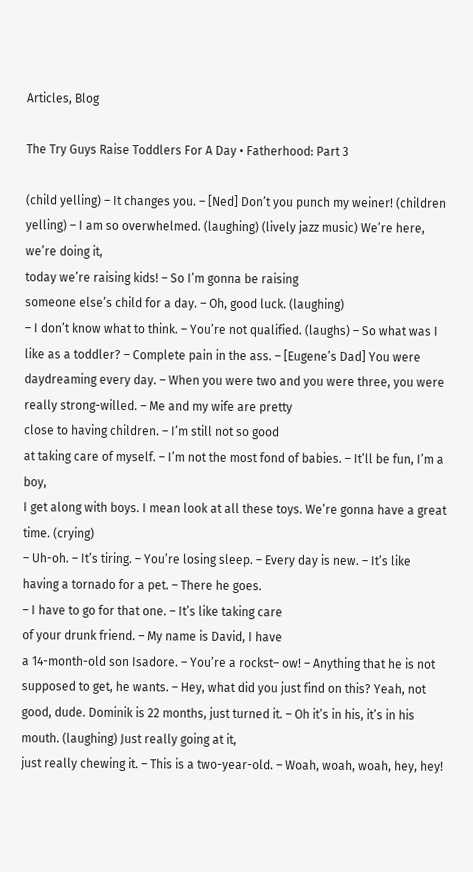Articles, Blog

The Try Guys Raise Toddlers For A Day • Fatherhood: Part 3

(child yelling) – It changes you. – [Ned] Don’t you punch my weiner! (children yelling) – I am so overwhelmed. (laughing) (lively jazz music) We’re here, we’re doing it,
today we’re raising kids! – So I’m gonna be raising
someone else’s child for a day. – Oh, good luck. (laughing)
– I don’t know what to think. – You’re not qualified. (laughs) – So what was I like as a toddler? – Complete pain in the ass. – [Eugene’s Dad] You were
daydreaming every day. – When you were two and you were three, you were really strong-willed. – Me and my wife are pretty
close to having children. – I’m still not so good
at taking care of myself. – I’m not the most fond of babies. – It’ll be fun, I’m a boy,
I get along with boys. I mean look at all these toys. We’re gonna have a great time. (crying)
– Uh-oh. – It’s tiring. – You’re losing sleep. – Every day is new. – It’s like having a tornado for a pet. – There he goes.
– I have to go for that one. – It’s like taking care
of your drunk friend. – My name is David, I have
a 14-month-old son Isadore. – You’re a rockst– ow! – Anything that he is not
supposed to get, he wants. – Hey, what did you just find on this? Yeah, not good, dude. Dominik is 22 months, just turned it. – Oh it’s in his, it’s in his mouth. (laughing) Just really going at it,
just really chewing it. – This is a two-year-old. – Woah, woah, woah, hey, hey!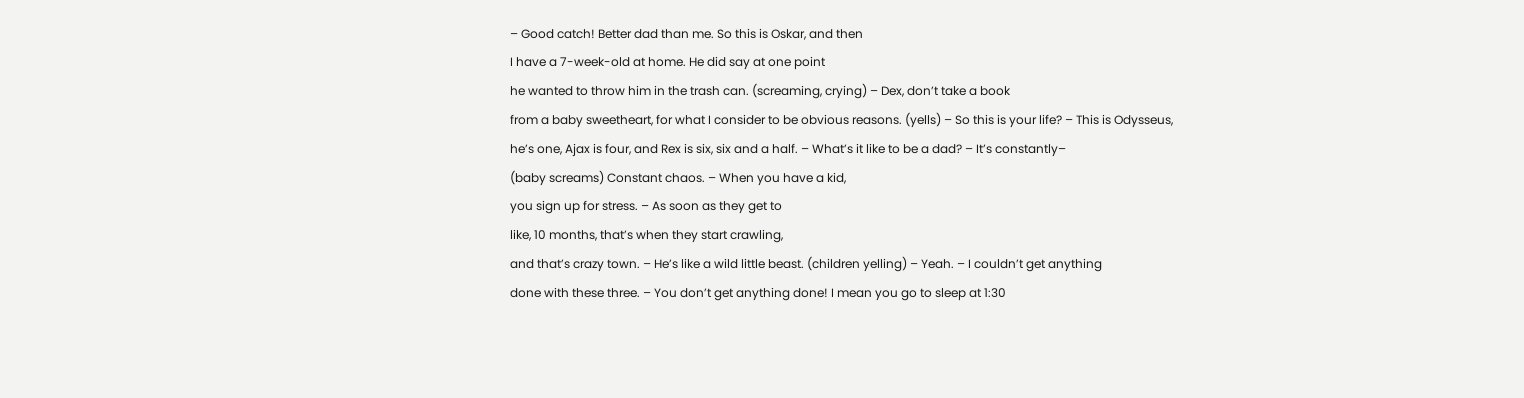– Good catch! Better dad than me. So this is Oskar, and then
I have a 7-week-old at home. He did say at one point
he wanted to throw him in the trash can. (screaming, crying) – Dex, don’t take a book
from a baby sweetheart, for what I consider to be obvious reasons. (yells) – So this is your life? – This is Odysseus,
he’s one, Ajax is four, and Rex is six, six and a half. – What’s it like to be a dad? – It’s constantly–
(baby screams) Constant chaos. – When you have a kid,
you sign up for stress. – As soon as they get to
like, 10 months, that’s when they start crawling,
and that’s crazy town. – He’s like a wild little beast. (children yelling) – Yeah. – I couldn’t get anything
done with these three. – You don’t get anything done! I mean you go to sleep at 1:30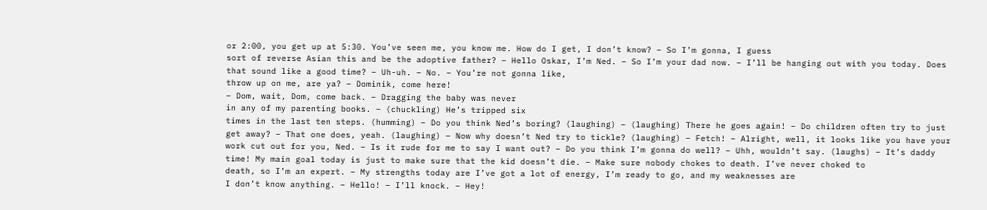or 2:00, you get up at 5:30. You’ve seen me, you know me. How do I get, I don’t know? – So I’m gonna, I guess
sort of reverse Asian this and be the adoptive father? – Hello Oskar, I’m Ned. – So I’m your dad now. – I’ll be hanging out with you today. Does that sound like a good time? – Uh-uh. – No. – You’re not gonna like,
throw up on me, are ya? – Dominik, come here!
– Dom, wait, Dom, come back. – Dragging the baby was never
in any of my parenting books. – (chuckling) He’s tripped six
times in the last ten steps. (humming) – Do you think Ned’s boring? (laughing) – (laughing) There he goes again! – Do children often try to just get away? – That one does, yeah. (laughing) – Now why doesn’t Ned try to tickle? (laughing) – Fetch! – Alright, well, it looks like you have your work cut out for you, Ned. – Is it rude for me to say I want out? – Do you think I’m gonna do well? – Uhh, wouldn’t say. (laughs) – It’s daddy time! My main goal today is just to make sure that the kid doesn’t die. – Make sure nobody chokes to death. I’ve never choked to
death, so I’m an expert. – My strengths today are I’ve got a lot of energy, I’m ready to go, and my weaknesses are
I don’t know anything. – Hello! – I’ll knock. – Hey!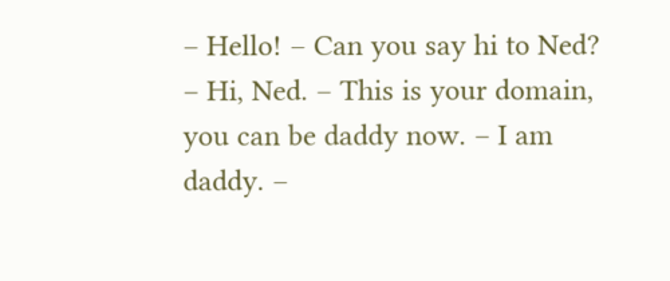– Hello! – Can you say hi to Ned? – Hi, Ned. – This is your domain,
you can be daddy now. – I am daddy. –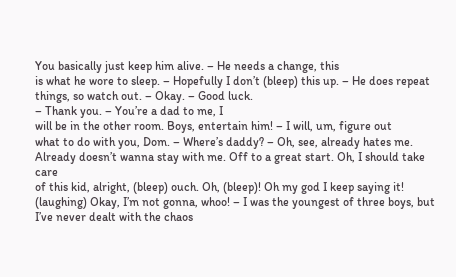You basically just keep him alive. – He needs a change, this
is what he wore to sleep. – Hopefully I don’t (bleep) this up. – He does repeat things, so watch out. – Okay. – Good luck.
– Thank you. – You’re a dad to me, I
will be in the other room. Boys, entertain him! – I will, um, figure out
what to do with you, Dom. – Where’s daddy? – Oh, see, already hates me. Already doesn’t wanna stay with me. Off to a great start. Oh, I should take care
of this kid, alright, (bleep) ouch. Oh, (bleep)! Oh my god I keep saying it! (laughing) Okay, I’m not gonna, whoo! – I was the youngest of three boys, but I’ve never dealt with the chaos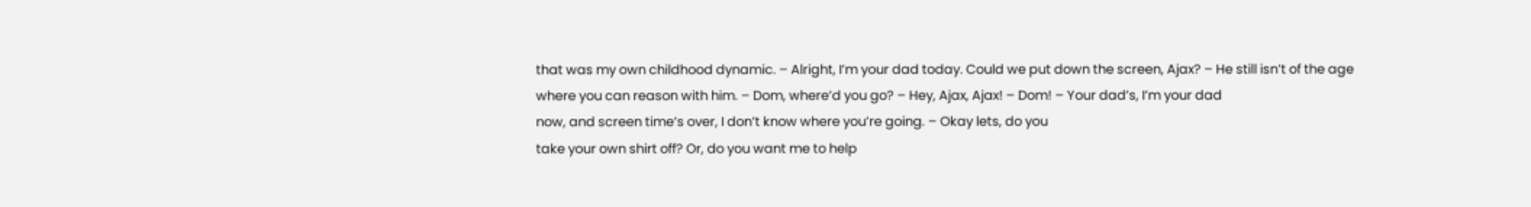that was my own childhood dynamic. – Alright, I’m your dad today. Could we put down the screen, Ajax? – He still isn’t of the age
where you can reason with him. – Dom, where’d you go? – Hey, Ajax, Ajax! – Dom! – Your dad’s, I’m your dad
now, and screen time’s over, I don’t know where you’re going. – Okay lets, do you
take your own shirt off? Or, do you want me to help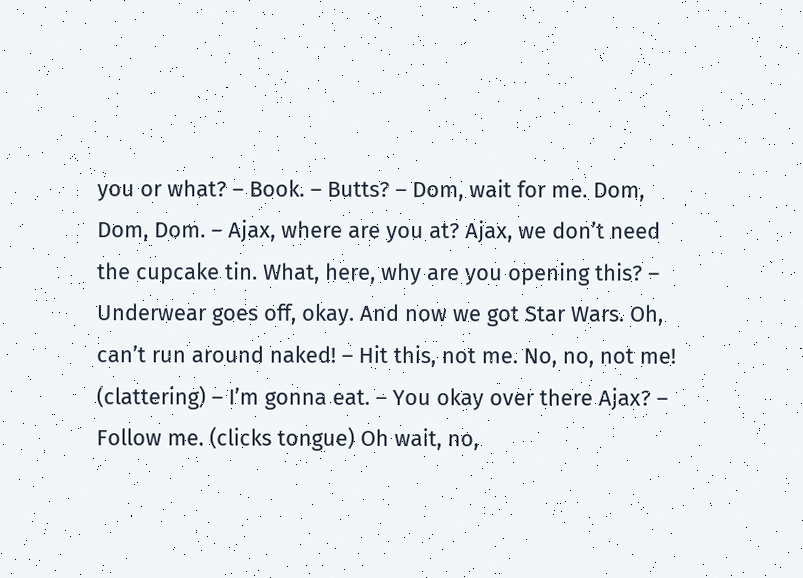you or what? – Book. – Butts? – Dom, wait for me. Dom, Dom, Dom. – Ajax, where are you at? Ajax, we don’t need the cupcake tin. What, here, why are you opening this? – Underwear goes off, okay. And now we got Star Wars. Oh, can’t run around naked! – Hit this, not me. No, no, not me! (clattering) – I’m gonna eat. – You okay over there Ajax? – Follow me. (clicks tongue) Oh wait, no,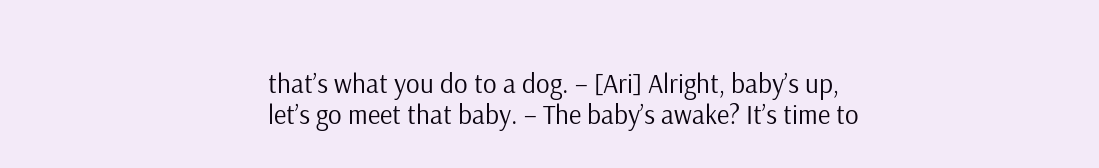that’s what you do to a dog. – [Ari] Alright, baby’s up,
let’s go meet that baby. – The baby’s awake? It’s time to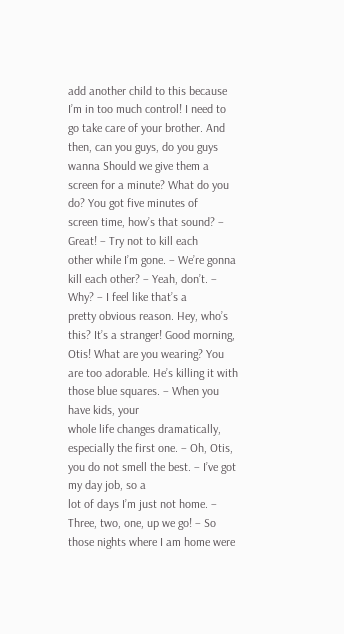add another child to this because I’m in too much control! I need to go take care of your brother. And then, can you guys, do you guys wanna Should we give them a screen for a minute? What do you do? You got five minutes of
screen time, how’s that sound? – Great! – Try not to kill each
other while I’m gone. – We’re gonna kill each other? – Yeah, don’t. – Why? – I feel like that’s a
pretty obvious reason. Hey, who’s this? It’s a stranger! Good morning, Otis! What are you wearing? You are too adorable. He’s killing it with those blue squares. – When you have kids, your
whole life changes dramatically, especially the first one. – Oh, Otis, you do not smell the best. – I’ve got my day job, so a
lot of days I’m just not home. – Three, two, one, up we go! – So those nights where I am home were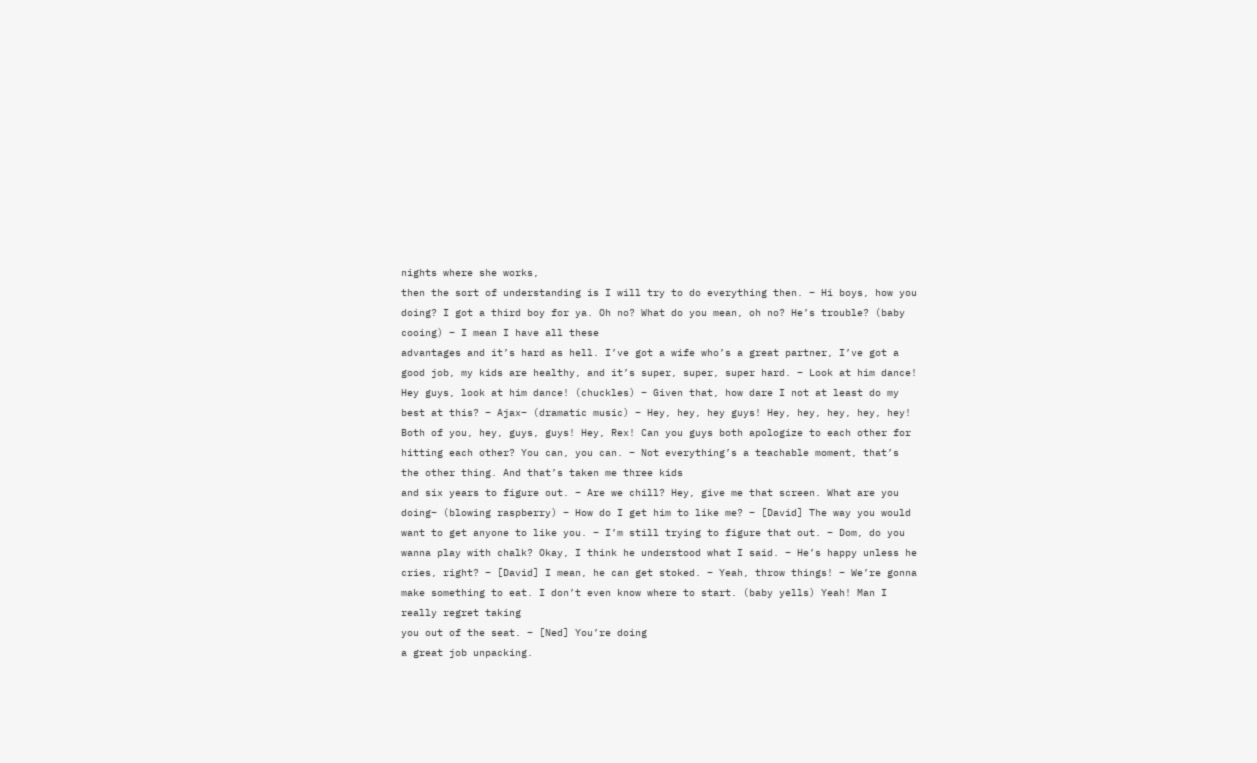nights where she works,
then the sort of understanding is I will try to do everything then. – Hi boys, how you doing? I got a third boy for ya. Oh no? What do you mean, oh no? He’s trouble? (baby cooing) – I mean I have all these
advantages and it’s hard as hell. I’ve got a wife who’s a great partner, I’ve got a good job, my kids are healthy, and it’s super, super, super hard. – Look at him dance! Hey guys, look at him dance! (chuckles) – Given that, how dare I not at least do my best at this? – Ajax– (dramatic music) – Hey, hey, hey guys! Hey, hey, hey, hey, hey! Both of you, hey, guys, guys! Hey, Rex! Can you guys both apologize to each other for hitting each other? You can, you can. – Not everything’s a teachable moment, that’s the other thing. And that’s taken me three kids
and six years to figure out. – Are we chill? Hey, give me that screen. What are you doing– (blowing raspberry) – How do I get him to like me? – [David] The way you would
want to get anyone to like you. – I’m still trying to figure that out. – Dom, do you wanna play with chalk? Okay, I think he understood what I said. – He’s happy unless he cries, right? – [David] I mean, he can get stoked. – Yeah, throw things! – We’re gonna make something to eat. I don’t even know where to start. (baby yells) Yeah! Man I really regret taking
you out of the seat. – [Ned] You’re doing
a great job unpacking.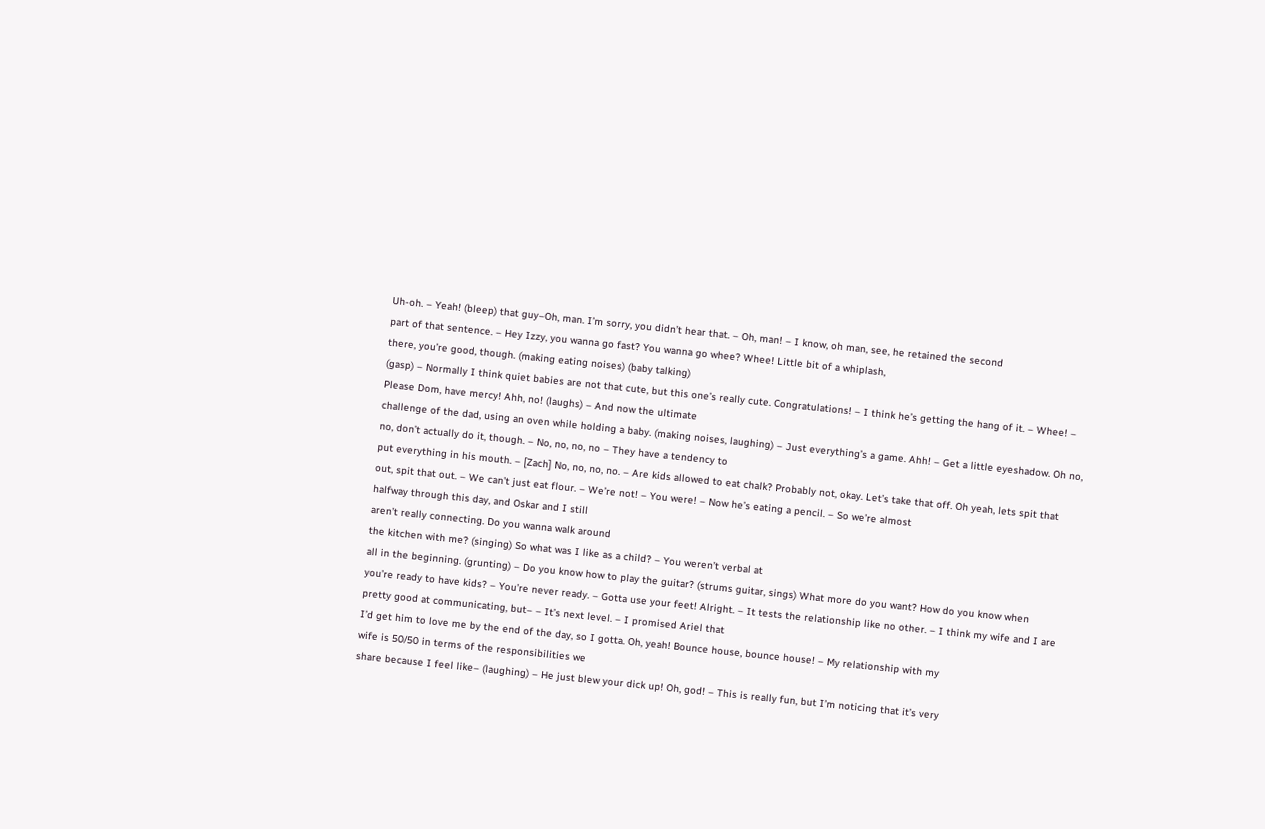Uh-oh. – Yeah! (bleep) that guy–Oh, man. I’m sorry, you didn’t hear that. – Oh, man! – I know, oh man, see, he retained the second
part of that sentence. – Hey Izzy, you wanna go fast? You wanna go whee? Whee! Little bit of a whiplash,
there, you’re good, though. (making eating noises) (baby talking)
(gasp) – Normally I think quiet babies are not that cute, but this one’s really cute. Congratulations! – I think he’s getting the hang of it. – Whee! – Please Dom, have mercy! Ahh, no! (laughs) – And now the ultimate
challenge of the dad, using an oven while holding a baby. (making noises, laughing) – Just everything’s a game. Ahh! – Get a little eyeshadow. Oh no, no, don’t actually do it, though. – No, no, no, no – They have a tendency to
put everything in his mouth. – [Zach] No, no, no, no. – Are kids allowed to eat chalk? Probably not, okay. Let’s take that off. Oh yeah, lets spit that
out, spit that out. – We can’t just eat flour. – We’re not! – You were! – Now he’s eating a pencil. – So we’re almost
halfway through this day, and Oskar and I still
aren’t really connecting. Do you wanna walk around
the kitchen with me? (singing) So what was I like as a child? – You weren’t verbal at
all in the beginning. (grunting) – Do you know how to play the guitar? (strums guitar, sings) What more do you want? How do you know when
you’re ready to have kids? – You’re never ready. – Gotta use your feet! Alright. – It tests the relationship like no other. – I think my wife and I are pretty good at communicating, but– – It’s next level. – I promised Ariel that
I’d get him to love me by the end of the day, so I gotta. Oh, yeah! Bounce house, bounce house! – My relationship with my
wife is 50/50 in terms of the responsibilities we
share because I feel like– (laughing) – He just blew your dick up! Oh, god! – This is really fun, but I’m noticing that it’s very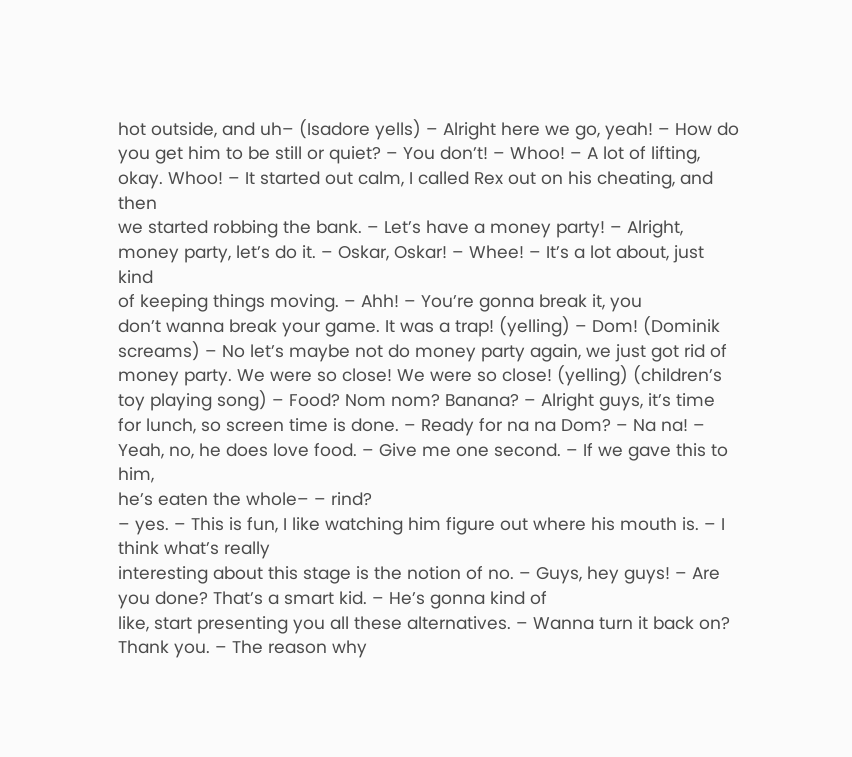hot outside, and uh– (Isadore yells) – Alright here we go, yeah! – How do you get him to be still or quiet? – You don’t! – Whoo! – A lot of lifting, okay. Whoo! – It started out calm, I called Rex out on his cheating, and then
we started robbing the bank. – Let’s have a money party! – Alright, money party, let’s do it. – Oskar, Oskar! – Whee! – It’s a lot about, just kind
of keeping things moving. – Ahh! – You’re gonna break it, you
don’t wanna break your game. It was a trap! (yelling) – Dom! (Dominik screams) – No let’s maybe not do money party again, we just got rid of money party. We were so close! We were so close! (yelling) (children’s toy playing song) – Food? Nom nom? Banana? – Alright guys, it’s time for lunch, so screen time is done. – Ready for na na Dom? – Na na! – Yeah, no, he does love food. – Give me one second. – If we gave this to him,
he’s eaten the whole– – rind?
– yes. – This is fun, I like watching him figure out where his mouth is. – I think what’s really
interesting about this stage is the notion of no. – Guys, hey guys! – Are you done? That’s a smart kid. – He’s gonna kind of
like, start presenting you all these alternatives. – Wanna turn it back on? Thank you. – The reason why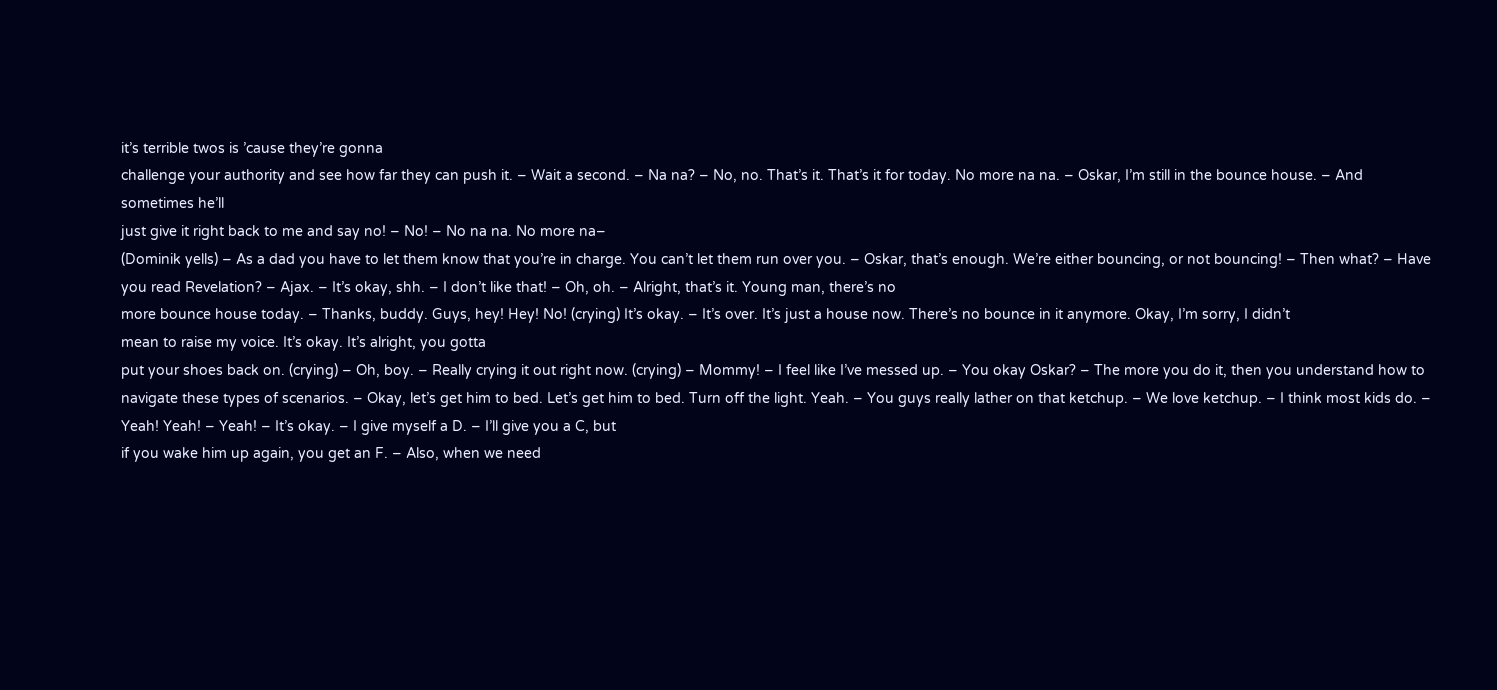it’s terrible twos is ’cause they’re gonna
challenge your authority and see how far they can push it. – Wait a second. – Na na? – No, no. That’s it. That’s it for today. No more na na. – Oskar, I’m still in the bounce house. – And sometimes he’ll
just give it right back to me and say no! – No! – No na na. No more na–
(Dominik yells) – As a dad you have to let them know that you’re in charge. You can’t let them run over you. – Oskar, that’s enough. We’re either bouncing, or not bouncing! – Then what? – Have you read Revelation? – Ajax. – It’s okay, shh. – I don’t like that! – Oh, oh. – Alright, that’s it. Young man, there’s no
more bounce house today. – Thanks, buddy. Guys, hey! Hey! No! (crying) It’s okay. – It’s over. It’s just a house now. There’s no bounce in it anymore. Okay, I’m sorry, I didn’t
mean to raise my voice. It’s okay. It’s alright, you gotta
put your shoes back on. (crying) – Oh, boy. – Really crying it out right now. (crying) – Mommy! – I feel like I’ve messed up. – You okay Oskar? – The more you do it, then you understand how to navigate these types of scenarios. – Okay, let’s get him to bed. Let’s get him to bed. Turn off the light. Yeah. – You guys really lather on that ketchup. – We love ketchup. – I think most kids do. – Yeah! Yeah! – Yeah! – It’s okay. – I give myself a D. – I’ll give you a C, but
if you wake him up again, you get an F. – Also, when we need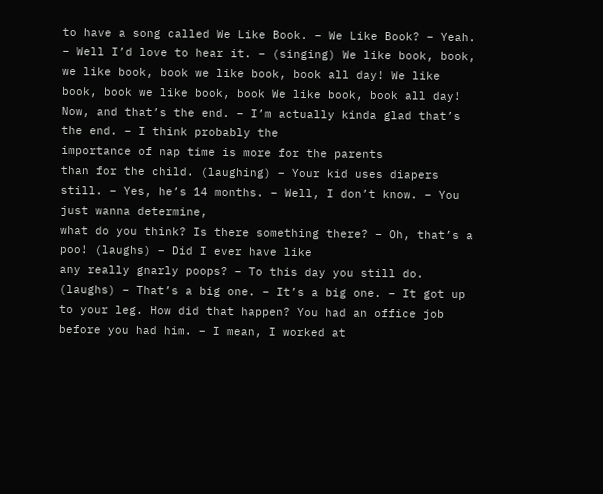to have a song called We Like Book. – We Like Book? – Yeah. – Well I’d love to hear it. – (singing) We like book, book, we like book, book we like book, book all day! We like book, book we like book, book We like book, book all day! Now, and that’s the end. – I’m actually kinda glad that’s the end. – I think probably the
importance of nap time is more for the parents
than for the child. (laughing) – Your kid uses diapers still. – Yes, he’s 14 months. – Well, I don’t know. – You just wanna determine,
what do you think? Is there something there? – Oh, that’s a poo! (laughs) – Did I ever have like
any really gnarly poops? – To this day you still do. (laughs) – That’s a big one. – It’s a big one. – It got up to your leg. How did that happen? You had an office job before you had him. – I mean, I worked at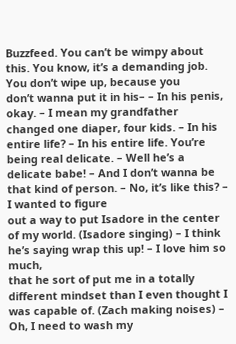Buzzfeed. You can’t be wimpy about this. You know, it’s a demanding job. You don’t wipe up, because you
don’t wanna put it in his– – In his penis, okay. – I mean my grandfather
changed one diaper, four kids. – In his entire life? – In his entire life. You’re being real delicate. – Well he’s a delicate babe! – And I don’t wanna be
that kind of person. – No, it’s like this? – I wanted to figure
out a way to put Isadore in the center of my world. (Isadore singing) – I think he’s saying wrap this up! – I love him so much,
that he sort of put me in a totally different mindset than I even thought I was capable of. (Zach making noises) – Oh, I need to wash my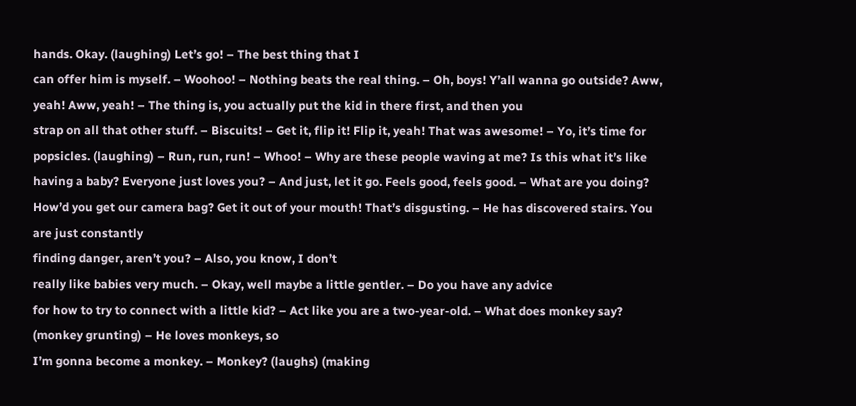hands. Okay. (laughing) Let’s go! – The best thing that I
can offer him is myself. – Woohoo! – Nothing beats the real thing. – Oh, boys! Y’all wanna go outside? Aww, yeah! Aww, yeah! – The thing is, you actually put the kid in there first, and then you
strap on all that other stuff. – Biscuits! – Get it, flip it! Flip it, yeah! That was awesome! – Yo, it’s time for popsicles. (laughing) – Run, run, run! – Whoo! – Why are these people waving at me? Is this what it’s like having a baby? Everyone just loves you? – And just, let it go. Feels good, feels good. – What are you doing? How’d you get our camera bag? Get it out of your mouth! That’s disgusting. – He has discovered stairs. You are just constantly
finding danger, aren’t you? – Also, you know, I don’t
really like babies very much. – Okay, well maybe a little gentler. – Do you have any advice
for how to try to connect with a little kid? – Act like you are a two-year-old. – What does monkey say? (monkey grunting) – He loves monkeys, so
I’m gonna become a monkey. – Monkey? (laughs) (making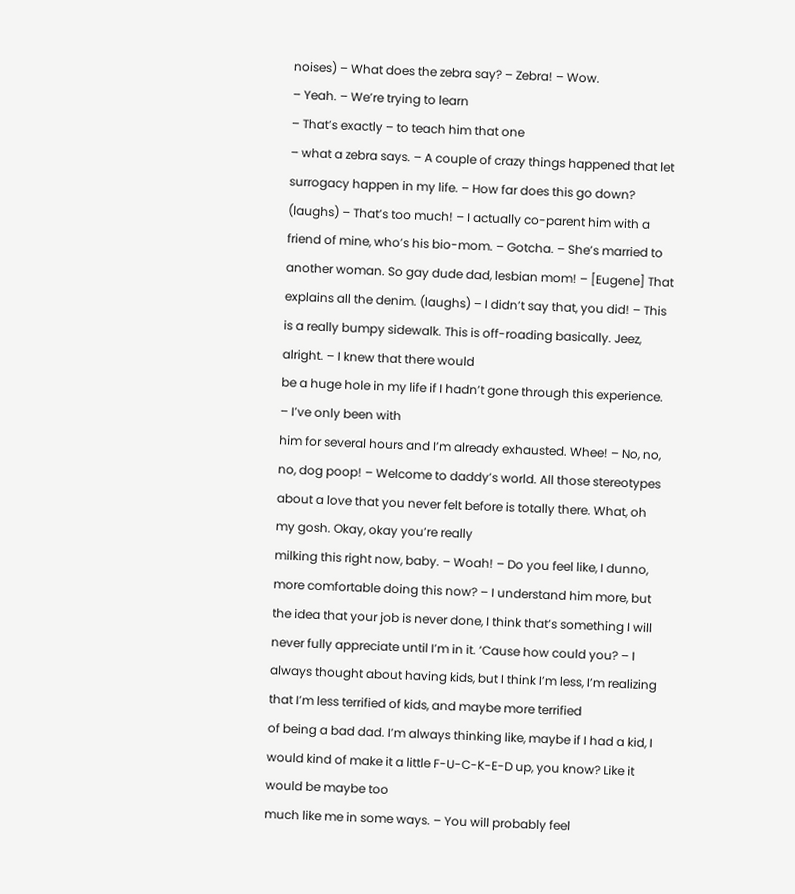noises) – What does the zebra say? – Zebra! – Wow.
– Yeah. – We’re trying to learn
– That’s exactly – to teach him that one
– what a zebra says. – A couple of crazy things happened that let surrogacy happen in my life. – How far does this go down? (laughs) – That’s too much! – I actually co-parent him with a friend of mine, who’s his bio-mom. – Gotcha. – She’s married to another woman. So gay dude dad, lesbian mom! – [Eugene] That explains all the denim. (laughs) – I didn’t say that, you did! – This is a really bumpy sidewalk. This is off-roading basically. Jeez, alright. – I knew that there would
be a huge hole in my life if I hadn’t gone through this experience. – I’ve only been with
him for several hours and I’m already exhausted. Whee! – No, no, no, dog poop! – Welcome to daddy’s world. All those stereotypes
about a love that you never felt before is totally there. What, oh my gosh. Okay, okay you’re really
milking this right now, baby. – Woah! – Do you feel like, I dunno, more comfortable doing this now? – I understand him more, but the idea that your job is never done, I think that’s something I will
never fully appreciate until I’m in it. ‘Cause how could you? – I always thought about having kids, but I think I’m less, I’m realizing that I’m less terrified of kids, and maybe more terrified
of being a bad dad. I’m always thinking like, maybe if I had a kid, I would kind of make it a little F-U-C-K-E-D up, you know? Like it would be maybe too
much like me in some ways. – You will probably feel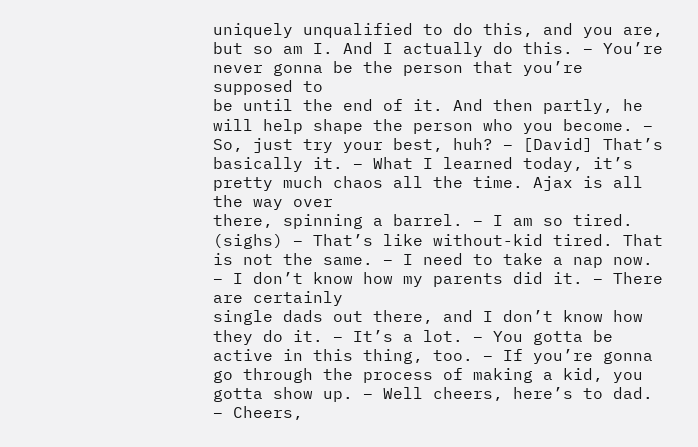uniquely unqualified to do this, and you are, but so am I. And I actually do this. – You’re never gonna be the person that you’re supposed to
be until the end of it. And then partly, he will help shape the person who you become. – So, just try your best, huh? – [David] That’s basically it. – What I learned today, it’s
pretty much chaos all the time. Ajax is all the way over
there, spinning a barrel. – I am so tired. (sighs) – That’s like without-kid tired. That is not the same. – I need to take a nap now. – I don’t know how my parents did it. – There are certainly
single dads out there, and I don’t know how they do it. – It’s a lot. – You gotta be active in this thing, too. – If you’re gonna go through the process of making a kid, you gotta show up. – Well cheers, here’s to dad. – Cheers,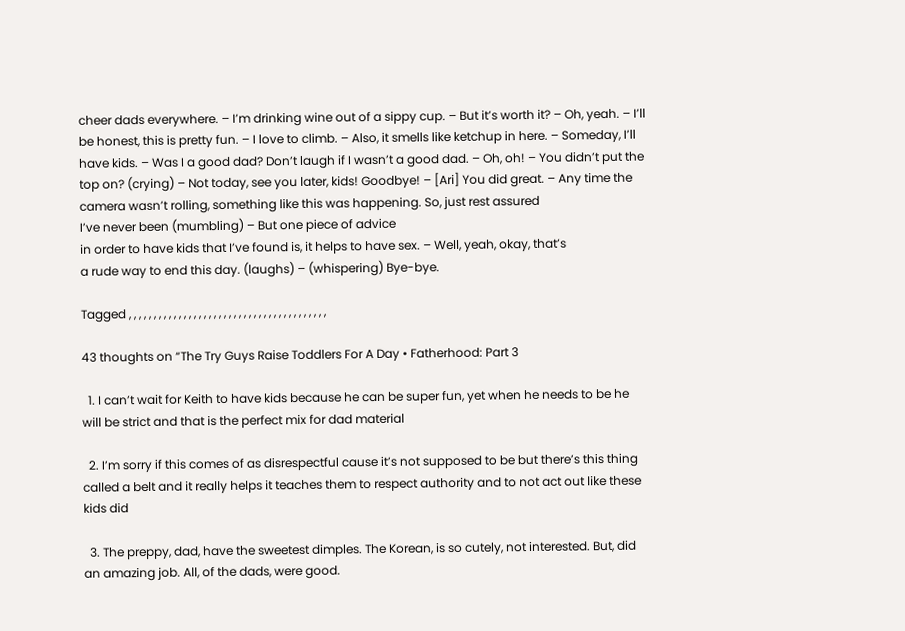cheer dads everywhere. – I’m drinking wine out of a sippy cup. – But it’s worth it? – Oh, yeah. – I’ll be honest, this is pretty fun. – I love to climb. – Also, it smells like ketchup in here. – Someday, I’ll have kids. – Was I a good dad? Don’t laugh if I wasn’t a good dad. – Oh, oh! – You didn’t put the top on? (crying) – Not today, see you later, kids! Goodbye! – [Ari] You did great. – Any time the camera wasn’t rolling, something like this was happening. So, just rest assured
I’ve never been (mumbling) – But one piece of advice
in order to have kids that I’ve found is, it helps to have sex. – Well, yeah, okay, that’s
a rude way to end this day. (laughs) – (whispering) Bye-bye.

Tagged , , , , , , , , , , , , , , , , , , , , , , , , , , , , , , , , , , , , , , , ,

43 thoughts on “The Try Guys Raise Toddlers For A Day • Fatherhood: Part 3

  1. I can’t wait for Keith to have kids because he can be super fun, yet when he needs to be he will be strict and that is the perfect mix for dad material

  2. I’m sorry if this comes of as disrespectful cause it’s not supposed to be but there’s this thing called a belt and it really helps it teaches them to respect authority and to not act out like these kids did

  3. The preppy, dad, have the sweetest dimples. The Korean, is so cutely, not interested. But, did an amazing job. All, of the dads, were good.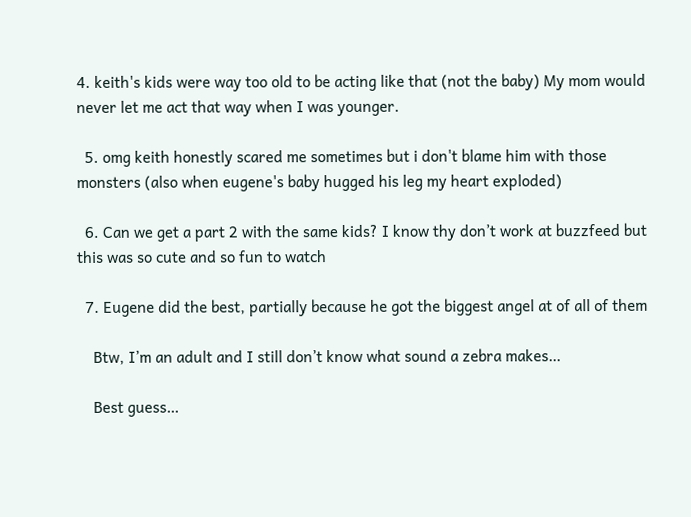4. keith's kids were way too old to be acting like that (not the baby) My mom would never let me act that way when I was younger.

  5. omg keith honestly scared me sometimes but i don't blame him with those monsters (also when eugene's baby hugged his leg my heart exploded)

  6. Can we get a part 2 with the same kids? I know thy don’t work at buzzfeed but this was so cute and so fun to watch

  7. Eugene did the best, partially because he got the biggest angel at of all of them

    Btw, I’m an adult and I still don’t know what sound a zebra makes…

    Best guess…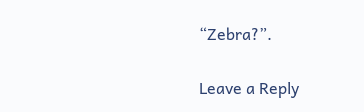“Zebra?”.

Leave a Reply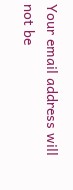Your email address will not be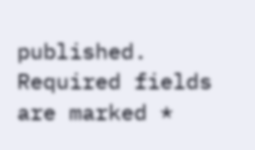published. Required fields are marked *